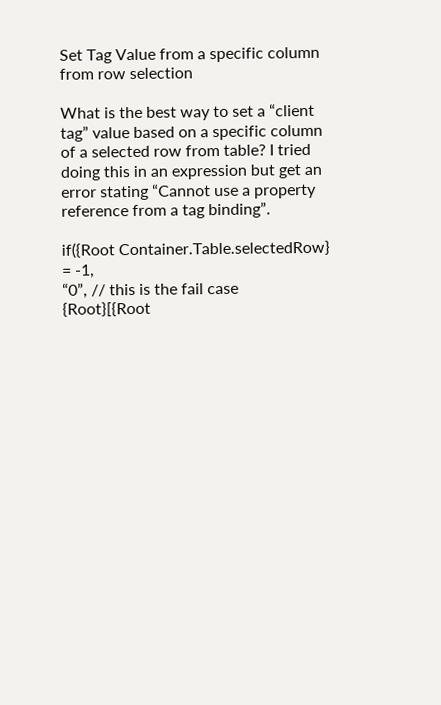Set Tag Value from a specific column from row selection

What is the best way to set a “client tag” value based on a specific column of a selected row from table? I tried doing this in an expression but get an error stating “Cannot use a property reference from a tag binding”.

if({Root Container.Table.selectedRow} = -1,
“0”, // this is the fail case
{Root}[{Root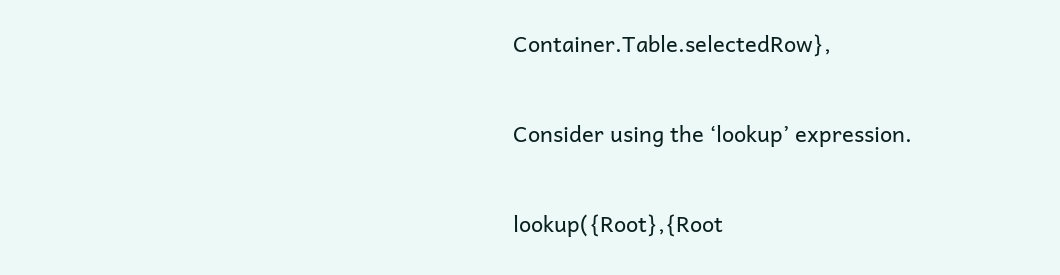Container.Table.selectedRow},

Consider using the ‘lookup’ expression.

lookup({Root},{Root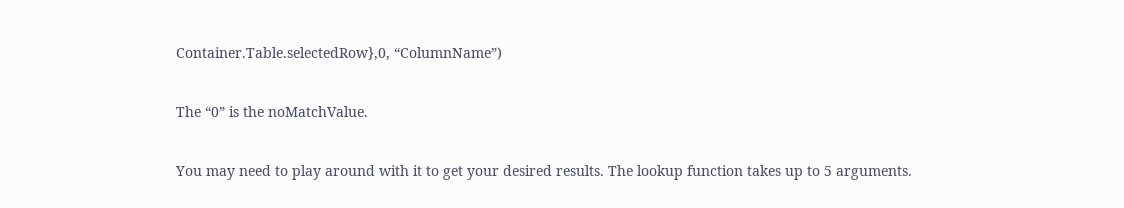Container.Table.selectedRow},0, “ColumnName”)

The “0” is the noMatchValue.

You may need to play around with it to get your desired results. The lookup function takes up to 5 arguments.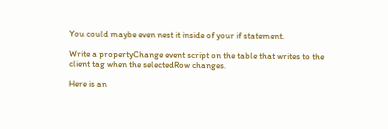You could maybe even nest it inside of your if statement.

Write a propertyChange event script on the table that writes to the client tag when the selectedRow changes.

Here is an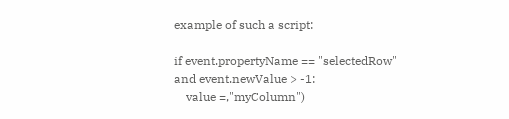example of such a script:

if event.propertyName == "selectedRow" and event.newValue > -1:
    value =,"myColumn")